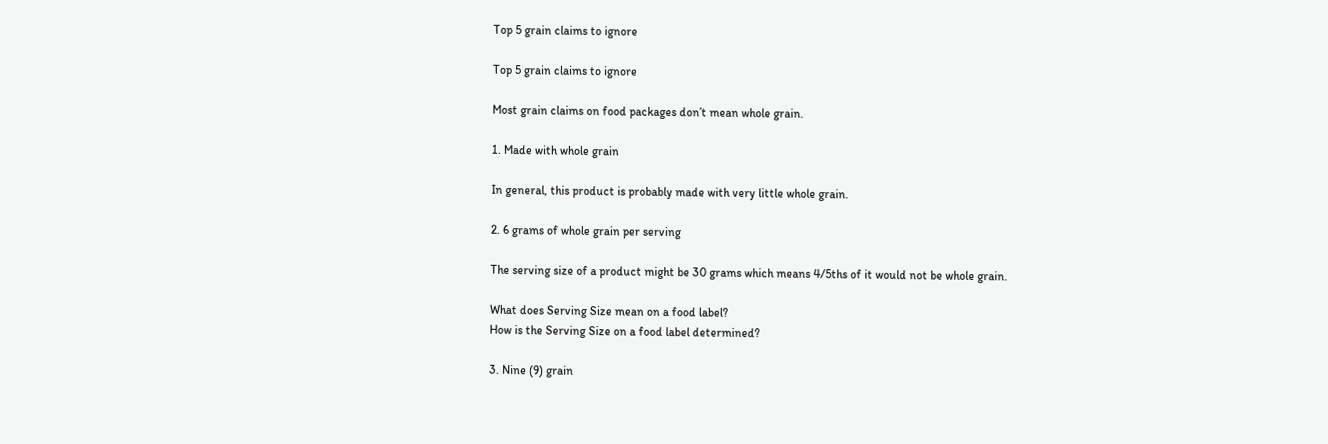Top 5 grain claims to ignore

Top 5 grain claims to ignore

Most grain claims on food packages don’t mean whole grain.

1. Made with whole grain

In general, this product is probably made with very little whole grain.

2. 6 grams of whole grain per serving

The serving size of a product might be 30 grams which means 4/5ths of it would not be whole grain.

What does Serving Size mean on a food label?
How is the Serving Size on a food label determined?

3. Nine (9) grain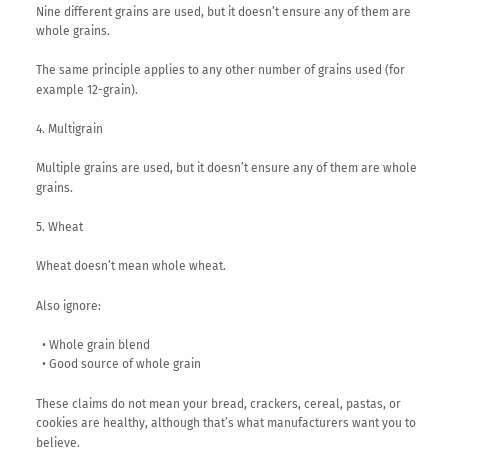Nine different grains are used, but it doesn’t ensure any of them are whole grains.

The same principle applies to any other number of grains used (for example 12-grain).

4. Multigrain

Multiple grains are used, but it doesn’t ensure any of them are whole grains.

5. Wheat

Wheat doesn’t mean whole wheat.

Also ignore:

  • Whole grain blend
  • Good source of whole grain

These claims do not mean your bread, crackers, cereal, pastas, or cookies are healthy, although that’s what manufacturers want you to believe.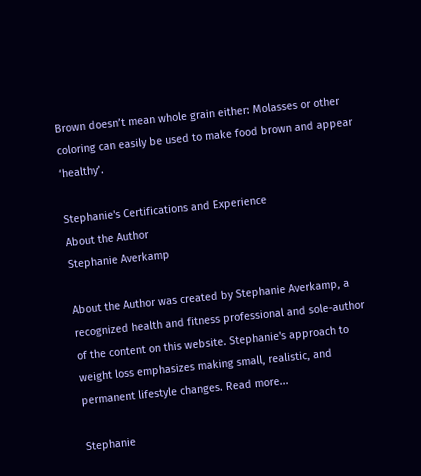Brown doesn’t mean whole grain either: Molasses or other coloring can easily be used to make food brown and appear ‘healthy’.

Stephanie's Certifications and Experience
About the Author
Stephanie Averkamp

About the Author was created by Stephanie Averkamp, a recognized health and fitness professional and sole-author of the content on this website. Stephanie's approach to weight loss emphasizes making small, realistic, and permanent lifestyle changes. Read more...

Stephanie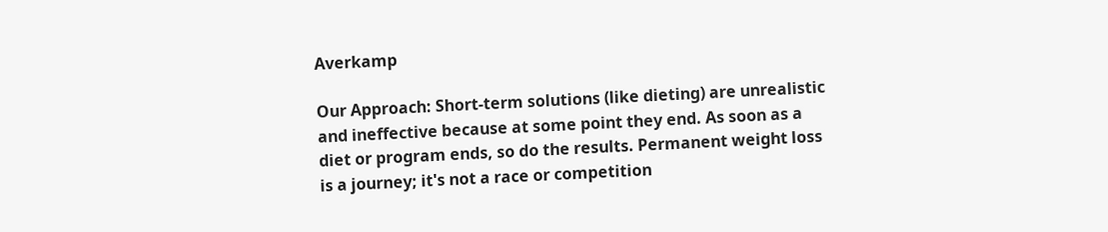Averkamp

Our Approach: Short-term solutions (like dieting) are unrealistic and ineffective because at some point they end. As soon as a diet or program ends, so do the results. Permanent weight loss is a journey; it's not a race or competition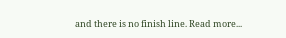and there is no finish line. Read more...